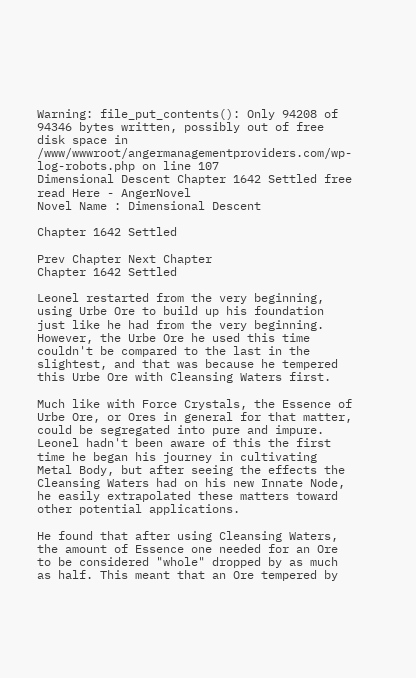Warning: file_put_contents(): Only 94208 of 94346 bytes written, possibly out of free disk space in /www/wwwroot/angermanagementproviders.com/wp-log-robots.php on line 107
Dimensional Descent Chapter 1642 Settled free read Here - AngerNovel
Novel Name : Dimensional Descent

Chapter 1642 Settled

Prev Chapter Next Chapter
Chapter 1642 Settled

Leonel restarted from the very beginning, using Urbe Ore to build up his foundation just like he had from the very beginning. However, the Urbe Ore he used this time couldn't be compared to the last in the slightest, and that was because he tempered this Urbe Ore with Cleansing Waters first.

Much like with Force Crystals, the Essence of Urbe Ore, or Ores in general for that matter, could be segregated into pure and impure. Leonel hadn't been aware of this the first time he began his journey in cultivating Metal Body, but after seeing the effects the Cleansing Waters had on his new Innate Node, he easily extrapolated these matters toward other potential applications.

He found that after using Cleansing Waters, the amount of Essence one needed for an Ore to be considered "whole" dropped by as much as half. This meant that an Ore tempered by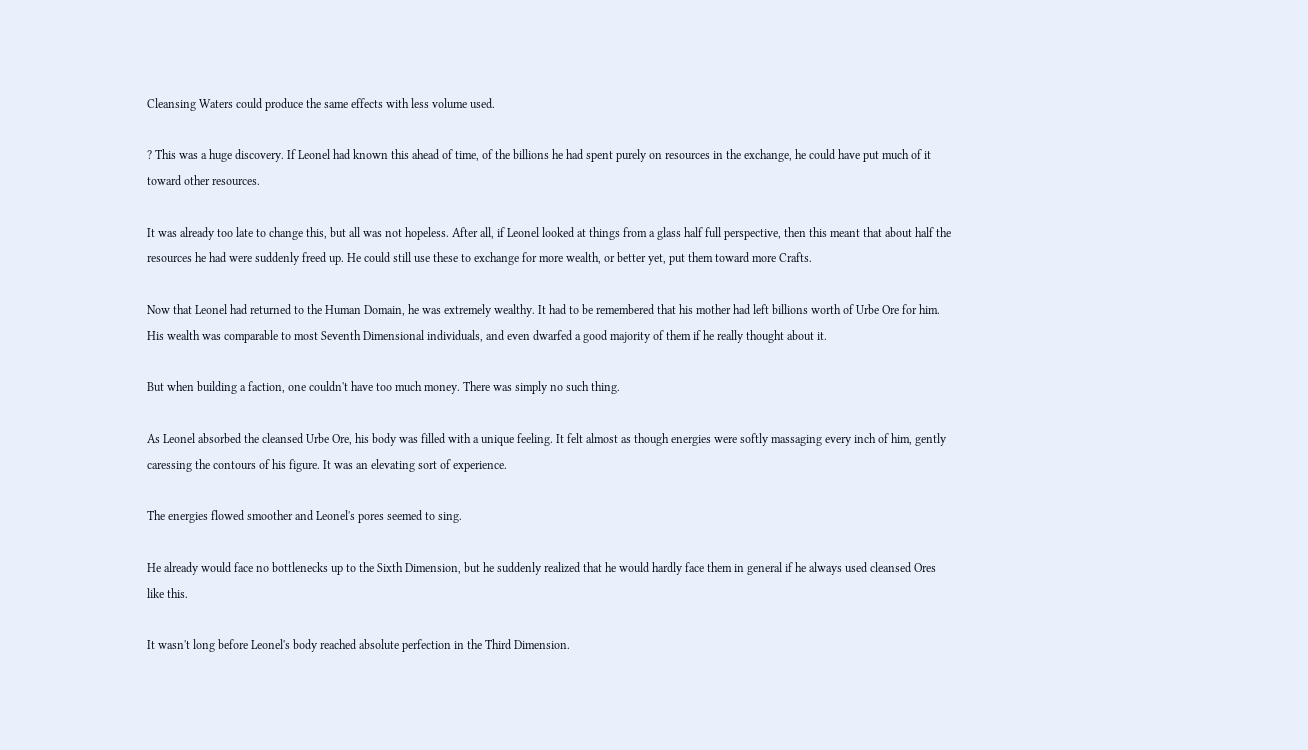Cleansing Waters could produce the same effects with less volume used.

? This was a huge discovery. If Leonel had known this ahead of time, of the billions he had spent purely on resources in the exchange, he could have put much of it toward other resources.

It was already too late to change this, but all was not hopeless. After all, if Leonel looked at things from a glass half full perspective, then this meant that about half the resources he had were suddenly freed up. He could still use these to exchange for more wealth, or better yet, put them toward more Crafts.

Now that Leonel had returned to the Human Domain, he was extremely wealthy. It had to be remembered that his mother had left billions worth of Urbe Ore for him. His wealth was comparable to most Seventh Dimensional individuals, and even dwarfed a good majority of them if he really thought about it.

But when building a faction, one couldn't have too much money. There was simply no such thing.

As Leonel absorbed the cleansed Urbe Ore, his body was filled with a unique feeling. It felt almost as though energies were softly massaging every inch of him, gently caressing the contours of his figure. It was an elevating sort of experience.

The energies flowed smoother and Leonel's pores seemed to sing.

He already would face no bottlenecks up to the Sixth Dimension, but he suddenly realized that he would hardly face them in general if he always used cleansed Ores like this.

It wasn't long before Leonel's body reached absolute perfection in the Third Dimension.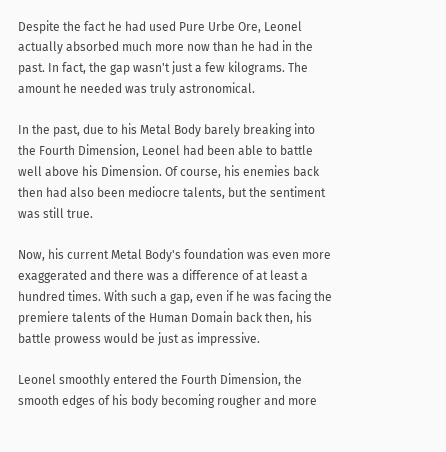Despite the fact he had used Pure Urbe Ore, Leonel actually absorbed much more now than he had in the past. In fact, the gap wasn't just a few kilograms. The amount he needed was truly astronomical.

In the past, due to his Metal Body barely breaking into the Fourth Dimension, Leonel had been able to battle well above his Dimension. Of course, his enemies back then had also been mediocre talents, but the sentiment was still true.

Now, his current Metal Body's foundation was even more exaggerated and there was a difference of at least a hundred times. With such a gap, even if he was facing the premiere talents of the Human Domain back then, his battle prowess would be just as impressive.

Leonel smoothly entered the Fourth Dimension, the smooth edges of his body becoming rougher and more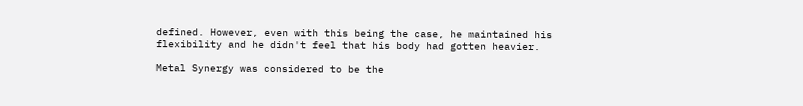defined. However, even with this being the case, he maintained his flexibility and he didn't feel that his body had gotten heavier.

Metal Synergy was considered to be the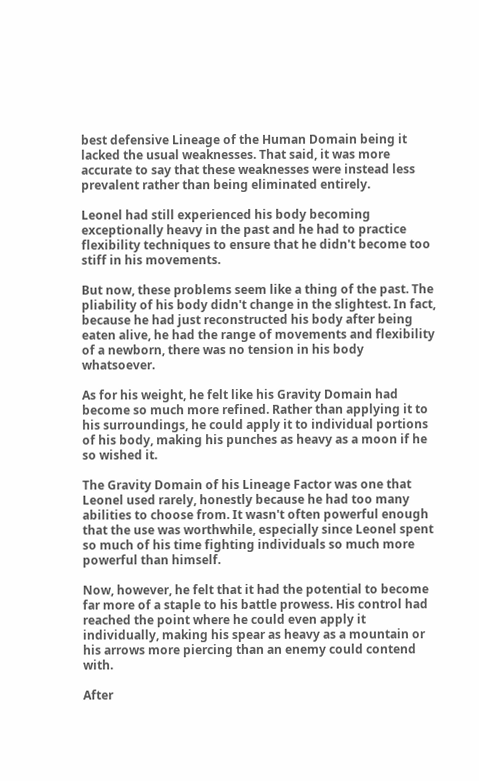best defensive Lineage of the Human Domain being it lacked the usual weaknesses. That said, it was more accurate to say that these weaknesses were instead less prevalent rather than being eliminated entirely.

Leonel had still experienced his body becoming exceptionally heavy in the past and he had to practice flexibility techniques to ensure that he didn't become too stiff in his movements.

But now, these problems seem like a thing of the past. The pliability of his body didn't change in the slightest. In fact, because he had just reconstructed his body after being eaten alive, he had the range of movements and flexibility of a newborn, there was no tension in his body whatsoever.

As for his weight, he felt like his Gravity Domain had become so much more refined. Rather than applying it to his surroundings, he could apply it to individual portions of his body, making his punches as heavy as a moon if he so wished it.

The Gravity Domain of his Lineage Factor was one that Leonel used rarely, honestly because he had too many abilities to choose from. It wasn't often powerful enough that the use was worthwhile, especially since Leonel spent so much of his time fighting individuals so much more powerful than himself.

Now, however, he felt that it had the potential to become far more of a staple to his battle prowess. His control had reached the point where he could even apply it individually, making his spear as heavy as a mountain or his arrows more piercing than an enemy could contend with.

After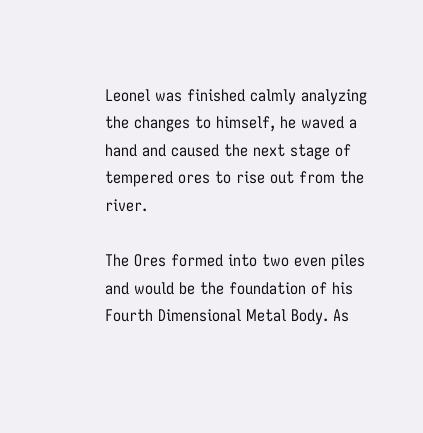Leonel was finished calmly analyzing the changes to himself, he waved a hand and caused the next stage of tempered ores to rise out from the river.

The Ores formed into two even piles and would be the foundation of his Fourth Dimensional Metal Body. As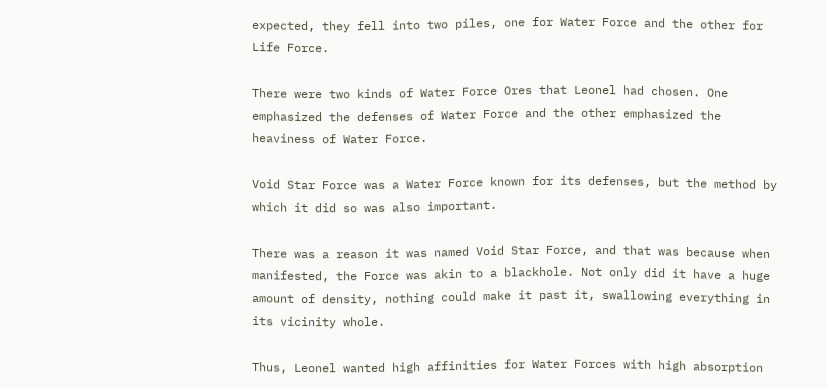expected, they fell into two piles, one for Water Force and the other for Life Force.

There were two kinds of Water Force Ores that Leonel had chosen. One emphasized the defenses of Water Force and the other emphasized the heaviness of Water Force.

Void Star Force was a Water Force known for its defenses, but the method by which it did so was also important.

There was a reason it was named Void Star Force, and that was because when manifested, the Force was akin to a blackhole. Not only did it have a huge amount of density, nothing could make it past it, swallowing everything in its vicinity whole.

Thus, Leonel wanted high affinities for Water Forces with high absorption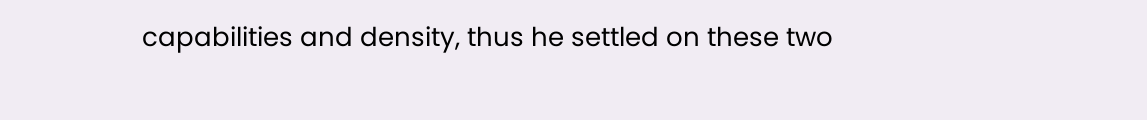capabilities and density, thus he settled on these two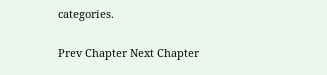categories.

Prev Chapter Next Chapter